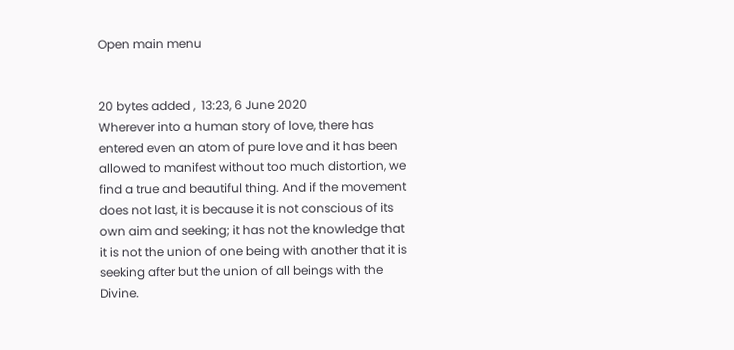Open main menu


20 bytes added ,  13:23, 6 June 2020
Wherever into a human story of love, there has entered even an atom of pure love and it has been allowed to manifest without too much distortion, we find a true and beautiful thing. And if the movement does not last, it is because it is not conscious of its own aim and seeking; it has not the knowledge that it is not the union of one being with another that it is seeking after but the union of all beings with the Divine.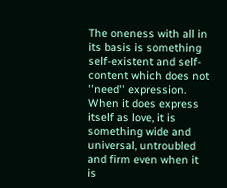The oneness with all in its basis is something self-existent and self-content which does not ''need'' expression. When it does express itself as love, it is something wide and universal, untroubled and firm even when it is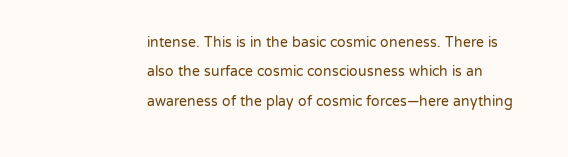intense. This is in the basic cosmic oneness. There is also the surface cosmic consciousness which is an awareness of the play of cosmic forces—here anything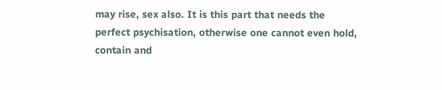may rise, sex also. It is this part that needs the perfect psychisation, otherwise one cannot even hold, contain and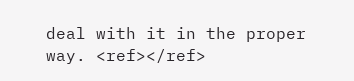deal with it in the proper way. <ref></ref>